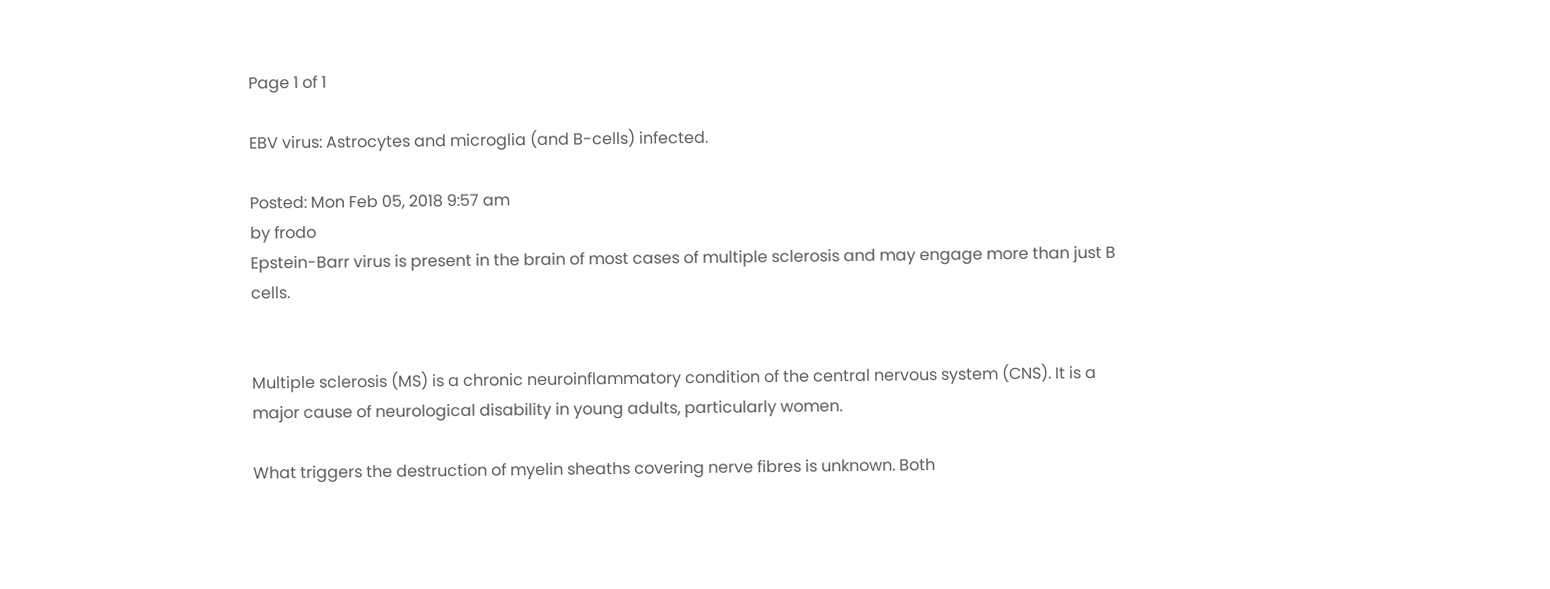Page 1 of 1

EBV virus: Astrocytes and microglia (and B-cells) infected.

Posted: Mon Feb 05, 2018 9:57 am
by frodo
Epstein-Barr virus is present in the brain of most cases of multiple sclerosis and may engage more than just B cells.


Multiple sclerosis (MS) is a chronic neuroinflammatory condition of the central nervous system (CNS). It is a major cause of neurological disability in young adults, particularly women.

What triggers the destruction of myelin sheaths covering nerve fibres is unknown. Both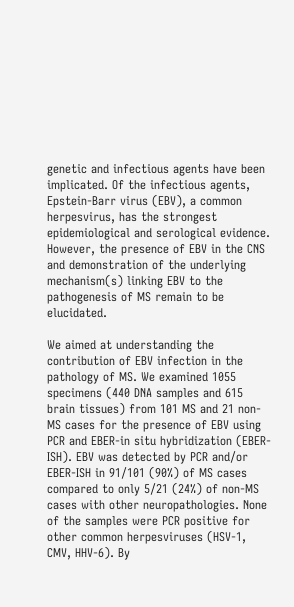genetic and infectious agents have been implicated. Of the infectious agents, Epstein-Barr virus (EBV), a common herpesvirus, has the strongest epidemiological and serological evidence. However, the presence of EBV in the CNS and demonstration of the underlying mechanism(s) linking EBV to the pathogenesis of MS remain to be elucidated.

We aimed at understanding the contribution of EBV infection in the pathology of MS. We examined 1055 specimens (440 DNA samples and 615 brain tissues) from 101 MS and 21 non-MS cases for the presence of EBV using PCR and EBER-in situ hybridization (EBER-ISH). EBV was detected by PCR and/or EBER-ISH in 91/101 (90%) of MS cases compared to only 5/21 (24%) of non-MS cases with other neuropathologies. None of the samples were PCR positive for other common herpesviruses (HSV-1, CMV, HHV-6). By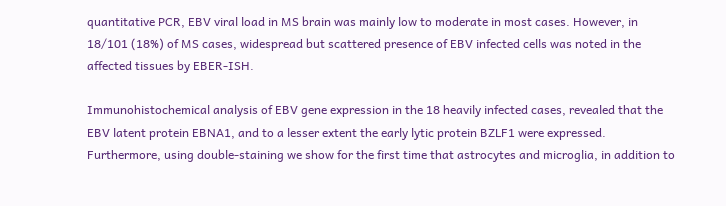quantitative PCR, EBV viral load in MS brain was mainly low to moderate in most cases. However, in 18/101 (18%) of MS cases, widespread but scattered presence of EBV infected cells was noted in the affected tissues by EBER-ISH.

Immunohistochemical analysis of EBV gene expression in the 18 heavily infected cases, revealed that the EBV latent protein EBNA1, and to a lesser extent the early lytic protein BZLF1 were expressed. Furthermore, using double-staining we show for the first time that astrocytes and microglia, in addition to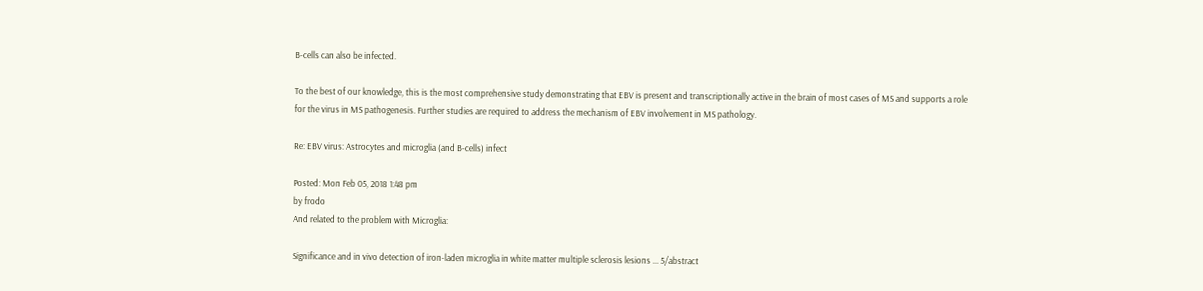B-cells can also be infected.

To the best of our knowledge, this is the most comprehensive study demonstrating that EBV is present and transcriptionally active in the brain of most cases of MS and supports a role for the virus in MS pathogenesis. Further studies are required to address the mechanism of EBV involvement in MS pathology.

Re: EBV virus: Astrocytes and microglia (and B-cells) infect

Posted: Mon Feb 05, 2018 1:48 pm
by frodo
And related to the problem with Microglia:

Significance and in vivo detection of iron-laden microglia in white matter multiple sclerosis lesions ... 5/abstract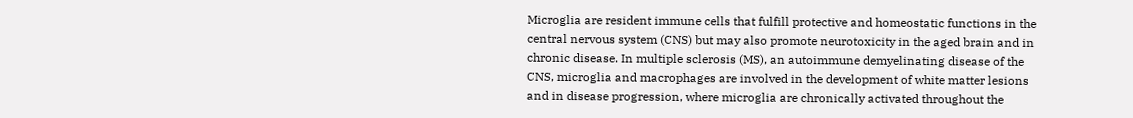Microglia are resident immune cells that fulfill protective and homeostatic functions in the central nervous system (CNS) but may also promote neurotoxicity in the aged brain and in chronic disease. In multiple sclerosis (MS), an autoimmune demyelinating disease of the CNS, microglia and macrophages are involved in the development of white matter lesions and in disease progression, where microglia are chronically activated throughout the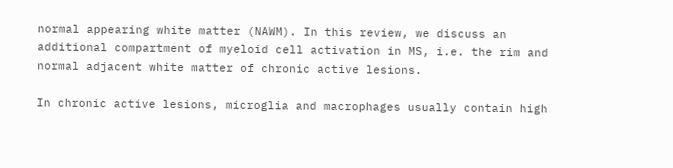normal appearing white matter (NAWM). In this review, we discuss an additional compartment of myeloid cell activation in MS, i.e. the rim and normal adjacent white matter of chronic active lesions.

In chronic active lesions, microglia and macrophages usually contain high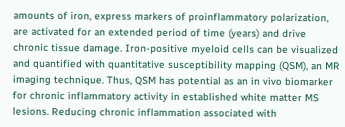amounts of iron, express markers of proinflammatory polarization, are activated for an extended period of time (years) and drive chronic tissue damage. Iron-positive myeloid cells can be visualized and quantified with quantitative susceptibility mapping (QSM), an MR imaging technique. Thus, QSM has potential as an in vivo biomarker for chronic inflammatory activity in established white matter MS lesions. Reducing chronic inflammation associated with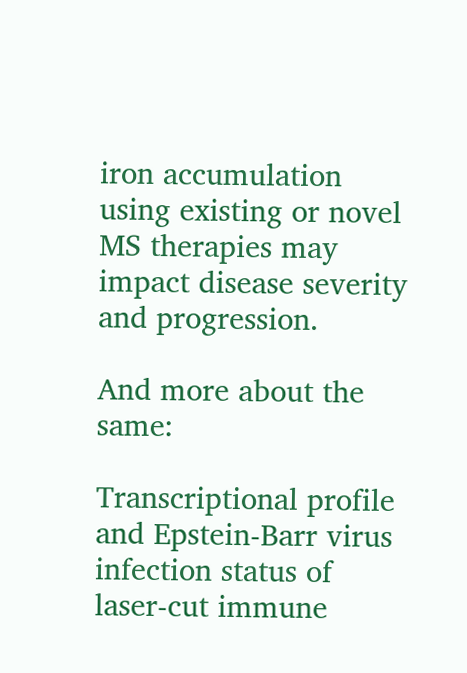iron accumulation using existing or novel MS therapies may impact disease severity and progression.

And more about the same:

Transcriptional profile and Epstein-Barr virus infection status of laser-cut immune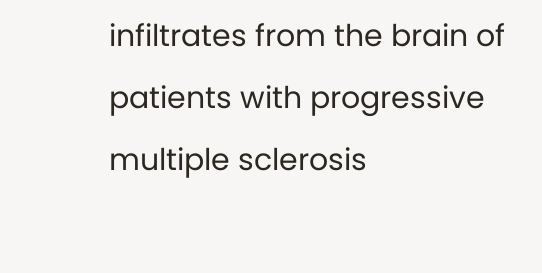infiltrates from the brain of patients with progressive multiple sclerosis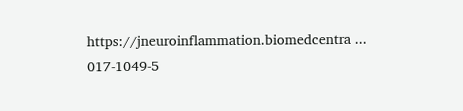https://jneuroinflammation.biomedcentra ... 017-1049-5